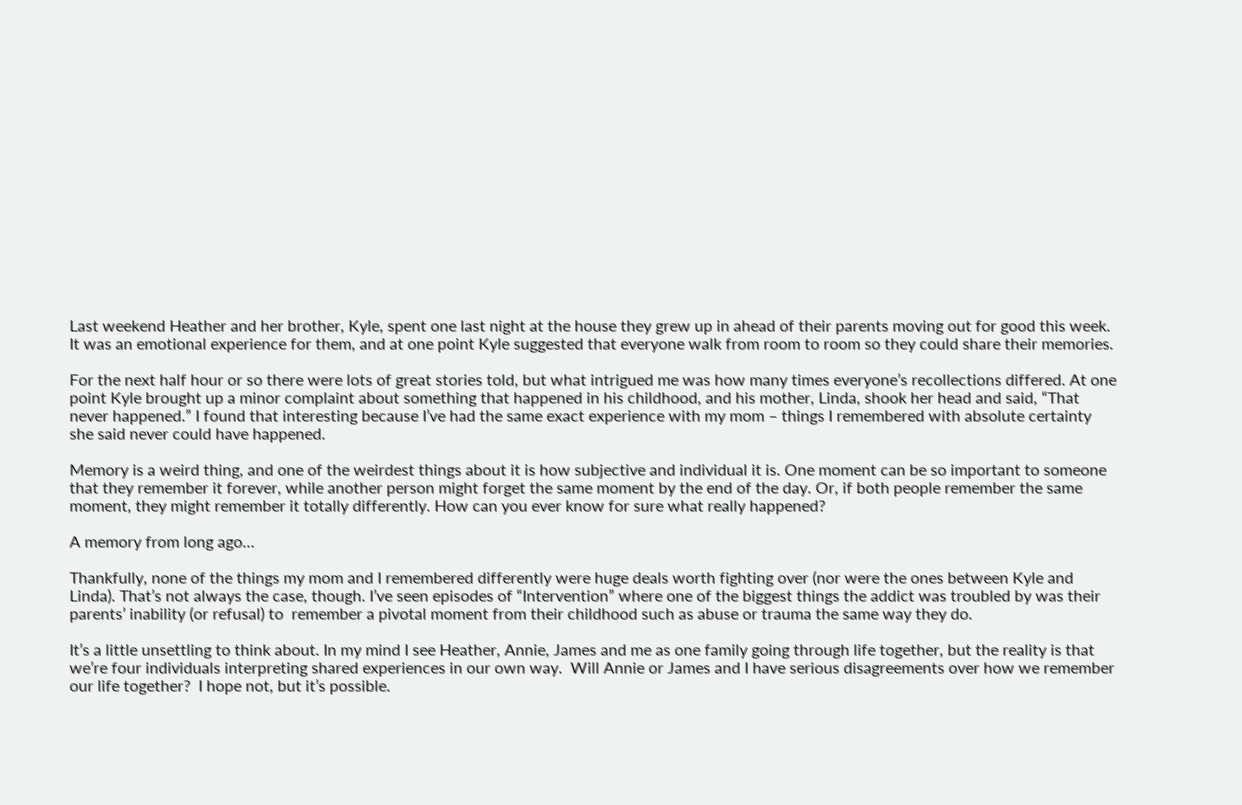Last weekend Heather and her brother, Kyle, spent one last night at the house they grew up in ahead of their parents moving out for good this week. It was an emotional experience for them, and at one point Kyle suggested that everyone walk from room to room so they could share their memories.

For the next half hour or so there were lots of great stories told, but what intrigued me was how many times everyone’s recollections differed. At one point Kyle brought up a minor complaint about something that happened in his childhood, and his mother, Linda, shook her head and said, “That never happened.” I found that interesting because I’ve had the same exact experience with my mom – things I remembered with absolute certainty she said never could have happened.

Memory is a weird thing, and one of the weirdest things about it is how subjective and individual it is. One moment can be so important to someone that they remember it forever, while another person might forget the same moment by the end of the day. Or, if both people remember the same moment, they might remember it totally differently. How can you ever know for sure what really happened?

A memory from long ago…

Thankfully, none of the things my mom and I remembered differently were huge deals worth fighting over (nor were the ones between Kyle and Linda). That’s not always the case, though. I’ve seen episodes of “Intervention” where one of the biggest things the addict was troubled by was their parents’ inability (or refusal) to  remember a pivotal moment from their childhood such as abuse or trauma the same way they do.

It’s a little unsettling to think about. In my mind I see Heather, Annie, James and me as one family going through life together, but the reality is that we’re four individuals interpreting shared experiences in our own way.  Will Annie or James and I have serious disagreements over how we remember our life together?  I hope not, but it’s possible.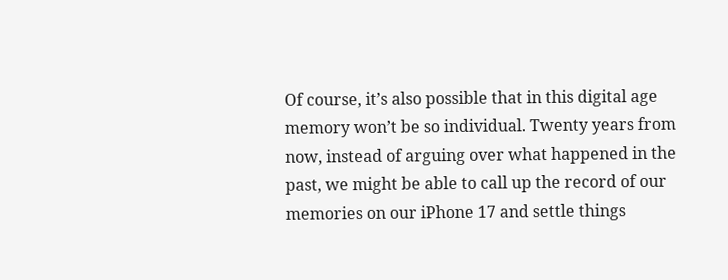Of course, it’s also possible that in this digital age memory won’t be so individual. Twenty years from now, instead of arguing over what happened in the past, we might be able to call up the record of our memories on our iPhone 17 and settle things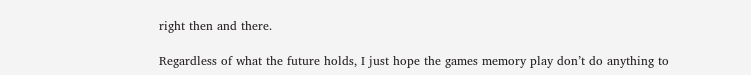right then and there.

Regardless of what the future holds, I just hope the games memory play don’t do anything to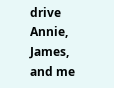drive Annie, James, and me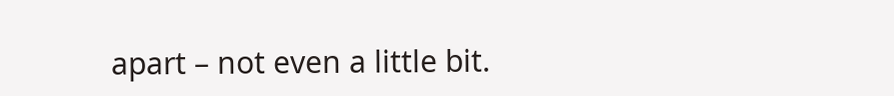apart – not even a little bit.